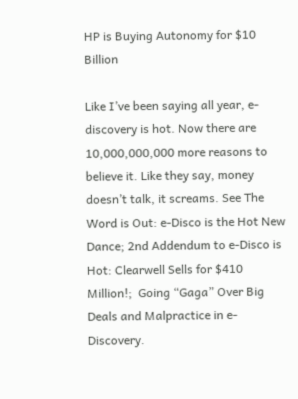HP is Buying Autonomy for $10 Billion

Like I’ve been saying all year, e-discovery is hot. Now there are 10,000,000,000 more reasons to believe it. Like they say, money doesn’t talk, it screams. See The Word is Out: e-Disco is the Hot New Dance; 2nd Addendum to e-Disco is Hot: Clearwell Sells for $410 Million!;  Going “Gaga” Over Big Deals and Malpractice in e-Discovery.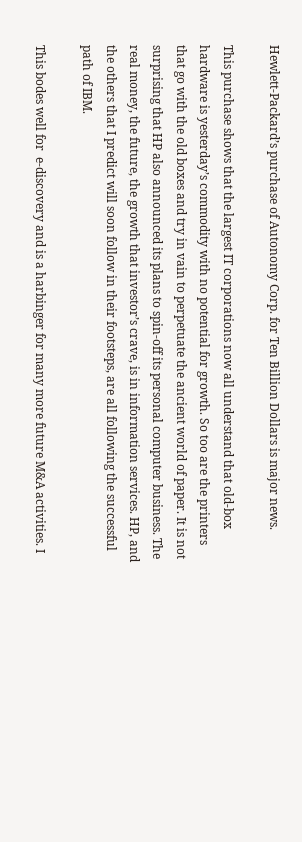Hewlett-Packard’s purchase of Autonomy Corp. for Ten Billion Dollars is major news.

This purchase shows that the largest IT corporations now all understand that old-box hardware is yesterday’s commodity with no potential for growth. So too are the printers that go with the old boxes and try in vain to perpetuate the ancient world of paper. It is not surprising that HP also announced its plans to spin-off its personal computer business. The real money, the future, the growth that investor’s crave, is in information services. HP, and the others that I predict will soon follow in their footsteps, are all following the successful path of IBM.

This bodes well for  e-discovery and is a harbinger for many more future M&A activities. I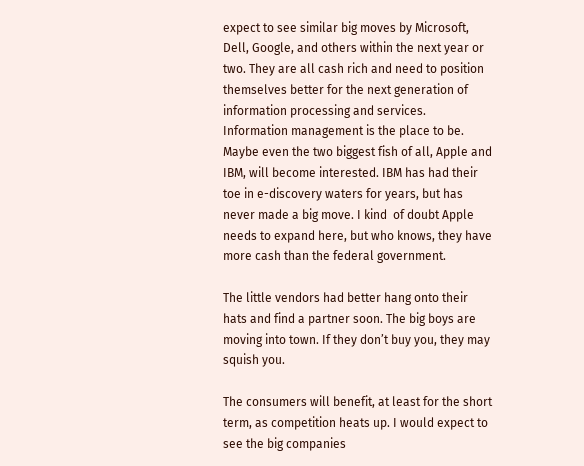expect to see similar big moves by Microsoft, Dell, Google, and others within the next year or two. They are all cash rich and need to position themselves better for the next generation of information processing and services. Information management is the place to be. Maybe even the two biggest fish of all, Apple and IBM, will become interested. IBM has had their toe in e-discovery waters for years, but has never made a big move. I kind  of doubt Apple needs to expand here, but who knows, they have more cash than the federal government.

The little vendors had better hang onto their hats and find a partner soon. The big boys are moving into town. If they don’t buy you, they may squish you.

The consumers will benefit, at least for the short term, as competition heats up. I would expect to see the big companies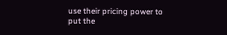use their pricing power to put the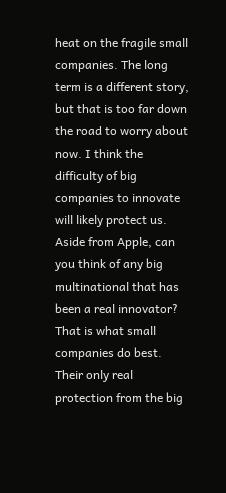heat on the fragile small companies. The long term is a different story, but that is too far down the road to worry about now. I think the difficulty of big companies to innovate will likely protect us. Aside from Apple, can you think of any big multinational that has been a real innovator? That is what small companies do best. Their only real protection from the big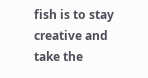fish is to stay creative and take the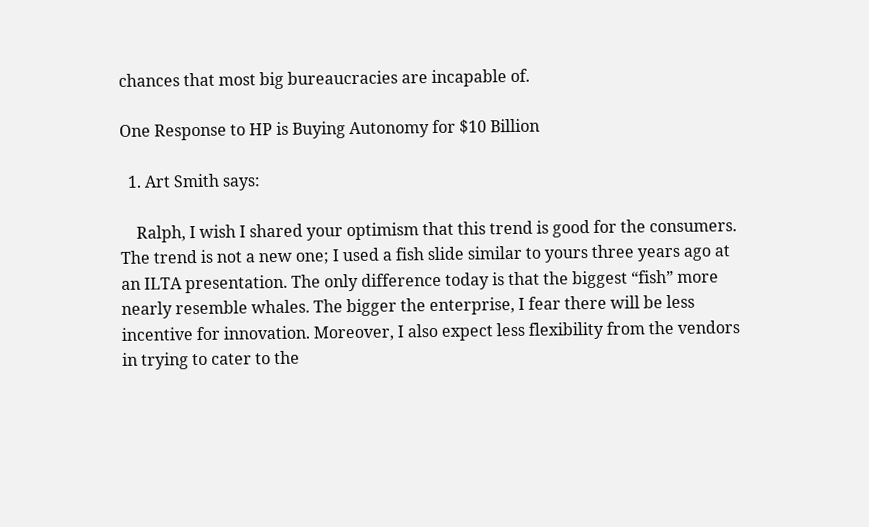chances that most big bureaucracies are incapable of.

One Response to HP is Buying Autonomy for $10 Billion

  1. Art Smith says:

    Ralph, I wish I shared your optimism that this trend is good for the consumers. The trend is not a new one; I used a fish slide similar to yours three years ago at an ILTA presentation. The only difference today is that the biggest “fish” more nearly resemble whales. The bigger the enterprise, I fear there will be less incentive for innovation. Moreover, I also expect less flexibility from the vendors in trying to cater to the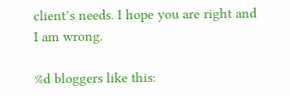client’s needs. I hope you are right and I am wrong.

%d bloggers like this: